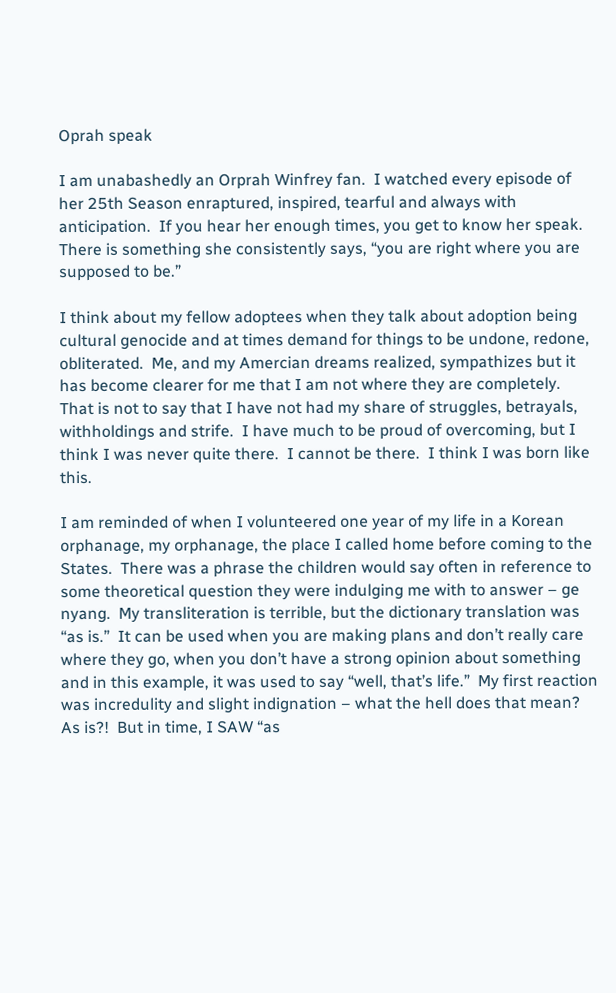Oprah speak

I am unabashedly an Orprah Winfrey fan.  I watched every episode of her 25th Season enraptured, inspired, tearful and always with anticipation.  If you hear her enough times, you get to know her speak.  There is something she consistently says, “you are right where you are supposed to be.”

I think about my fellow adoptees when they talk about adoption being cultural genocide and at times demand for things to be undone, redone, obliterated.  Me, and my Amercian dreams realized, sympathizes but it has become clearer for me that I am not where they are completely.  That is not to say that I have not had my share of struggles, betrayals, withholdings and strife.  I have much to be proud of overcoming, but I think I was never quite there.  I cannot be there.  I think I was born like this.

I am reminded of when I volunteered one year of my life in a Korean orphanage, my orphanage, the place I called home before coming to the States.  There was a phrase the children would say often in reference to some theoretical question they were indulging me with to answer – ge nyang.  My transliteration is terrible, but the dictionary translation was “as is.”  It can be used when you are making plans and don’t really care where they go, when you don’t have a strong opinion about something and in this example, it was used to say “well, that’s life.”  My first reaction was incredulity and slight indignation – what the hell does that mean?  As is?!  But in time, I SAW “as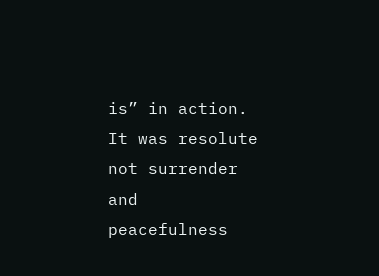is” in action.  It was resolute not surrender and peacefulness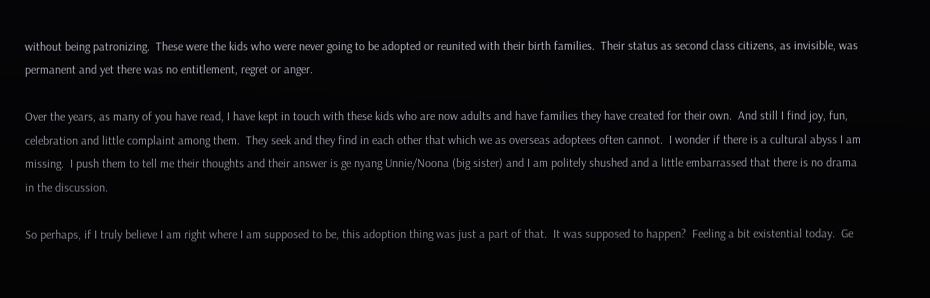without being patronizing.  These were the kids who were never going to be adopted or reunited with their birth families.  Their status as second class citizens, as invisible, was permanent and yet there was no entitlement, regret or anger.

Over the years, as many of you have read, I have kept in touch with these kids who are now adults and have families they have created for their own.  And still I find joy, fun, celebration and little complaint among them.  They seek and they find in each other that which we as overseas adoptees often cannot.  I wonder if there is a cultural abyss I am missing.  I push them to tell me their thoughts and their answer is ge nyang Unnie/Noona (big sister) and I am politely shushed and a little embarrassed that there is no drama in the discussion.

So perhaps, if I truly believe I am right where I am supposed to be, this adoption thing was just a part of that.  It was supposed to happen?  Feeling a bit existential today.  Ge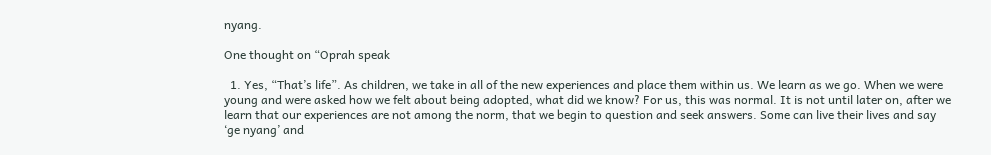nyang.

One thought on “Oprah speak

  1. Yes, “That’s life”. As children, we take in all of the new experiences and place them within us. We learn as we go. When we were young and were asked how we felt about being adopted, what did we know? For us, this was normal. It is not until later on, after we learn that our experiences are not among the norm, that we begin to question and seek answers. Some can live their lives and say ‘ge nyang’ and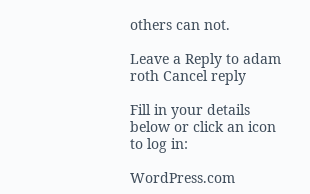others can not.

Leave a Reply to adam roth Cancel reply

Fill in your details below or click an icon to log in:

WordPress.com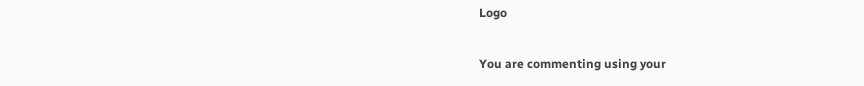Logo

You are commenting using your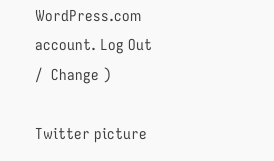WordPress.com account. Log Out /  Change )

Twitter picture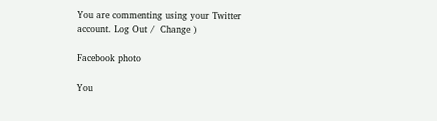You are commenting using your Twitter account. Log Out /  Change )

Facebook photo

You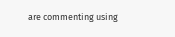are commenting using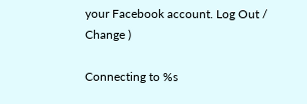your Facebook account. Log Out /  Change )

Connecting to %s